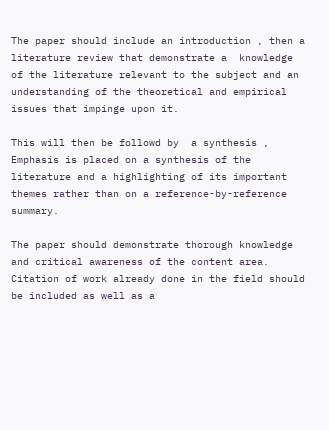The paper should include an introduction , then a literature review that demonstrate a  knowledge of the literature relevant to the subject and an understanding of the theoretical and empirical issues that impinge upon it.

This will then be followd by  a synthesis , Emphasis is placed on a synthesis of the literature and a highlighting of its important themes rather than on a reference-by-reference summary.

The paper should demonstrate thorough knowledge and critical awareness of the content area. Citation of work already done in the field should be included as well as a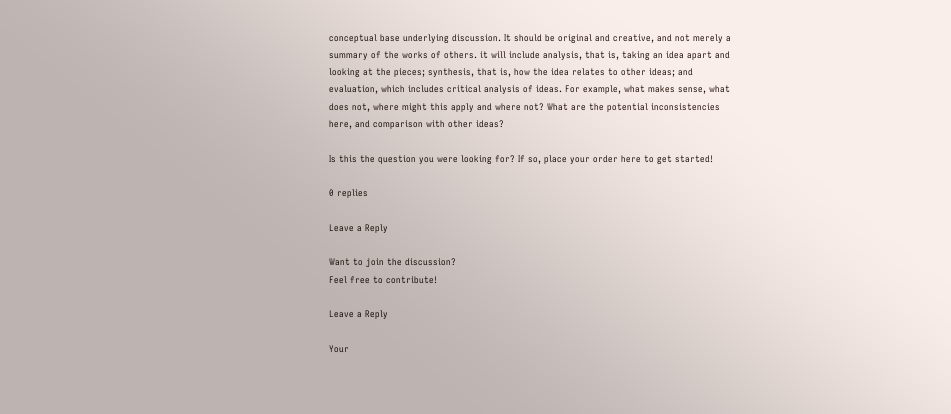conceptual base underlying discussion. It should be original and creative, and not merely a summary of the works of others. it will include analysis, that is, taking an idea apart and looking at the pieces; synthesis, that is, how the idea relates to other ideas; and evaluation, which includes critical analysis of ideas. For example, what makes sense, what does not, where might this apply and where not? What are the potential inconsistencies here, and comparison with other ideas?

Is this the question you were looking for? If so, place your order here to get started!

0 replies

Leave a Reply

Want to join the discussion?
Feel free to contribute!

Leave a Reply

Your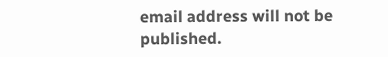email address will not be published.